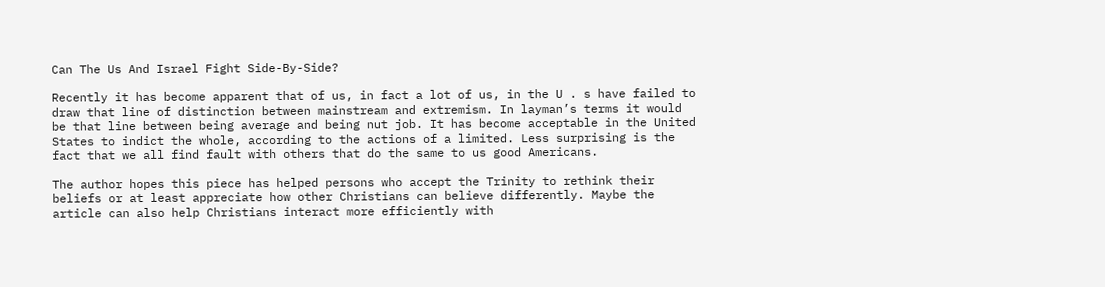Can The Us And Israel Fight Side-By-Side?

Recently it has become apparent that of us, in fact a lot of us, in the U . s have failed to draw that line of distinction between mainstream and extremism. In layman’s terms it would be that line between being average and being nut job. It has become acceptable in the United States to indict the whole, according to the actions of a limited. Less surprising is the fact that we all find fault with others that do the same to us good Americans.

The author hopes this piece has helped persons who accept the Trinity to rethink their beliefs or at least appreciate how other Christians can believe differently. Maybe the article can also help Christians interact more efficiently with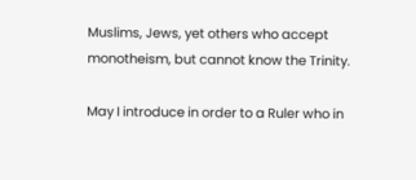Muslims, Jews, yet others who accept monotheism, but cannot know the Trinity.

May I introduce in order to a Ruler who in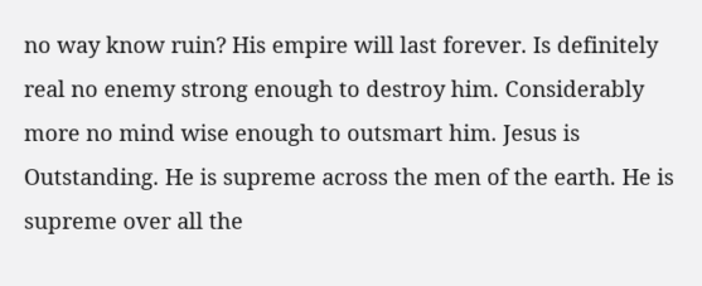no way know ruin? His empire will last forever. Is definitely real no enemy strong enough to destroy him. Considerably more no mind wise enough to outsmart him. Jesus is Outstanding. He is supreme across the men of the earth. He is supreme over all the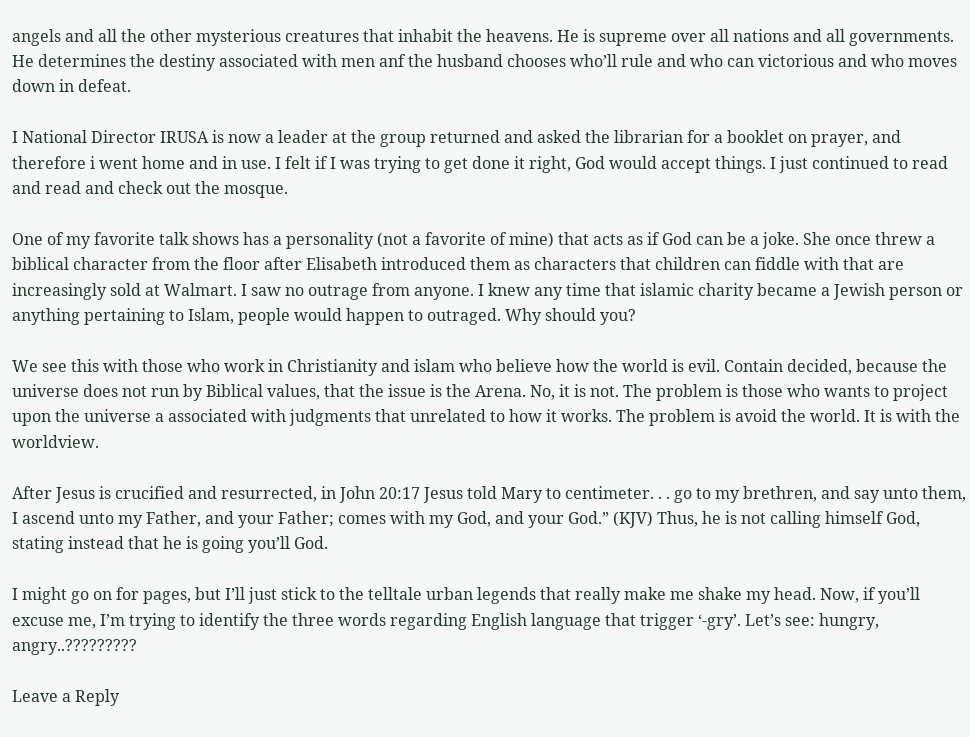angels and all the other mysterious creatures that inhabit the heavens. He is supreme over all nations and all governments. He determines the destiny associated with men anf the husband chooses who’ll rule and who can victorious and who moves down in defeat.

I National Director IRUSA is now a leader at the group returned and asked the librarian for a booklet on prayer, and therefore i went home and in use. I felt if I was trying to get done it right, God would accept things. I just continued to read and read and check out the mosque.

One of my favorite talk shows has a personality (not a favorite of mine) that acts as if God can be a joke. She once threw a biblical character from the floor after Elisabeth introduced them as characters that children can fiddle with that are increasingly sold at Walmart. I saw no outrage from anyone. I knew any time that islamic charity became a Jewish person or anything pertaining to Islam, people would happen to outraged. Why should you?

We see this with those who work in Christianity and islam who believe how the world is evil. Contain decided, because the universe does not run by Biblical values, that the issue is the Arena. No, it is not. The problem is those who wants to project upon the universe a associated with judgments that unrelated to how it works. The problem is avoid the world. It is with the worldview.

After Jesus is crucified and resurrected, in John 20:17 Jesus told Mary to centimeter. . . go to my brethren, and say unto them, I ascend unto my Father, and your Father; comes with my God, and your God.” (KJV) Thus, he is not calling himself God, stating instead that he is going you’ll God.

I might go on for pages, but I’ll just stick to the telltale urban legends that really make me shake my head. Now, if you’ll excuse me, I’m trying to identify the three words regarding English language that trigger ‘-gry’. Let’s see: hungry, angry..?????????

Leave a Reply